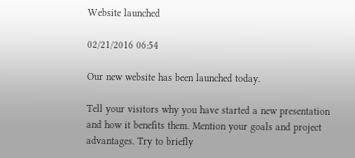Website launched

02/21/2016 06:54

Our new website has been launched today.

Tell your visitors why you have started a new presentation and how it benefits them. Mention your goals and project advantages. Try to briefly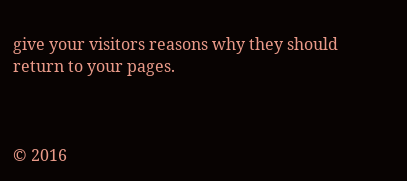give your visitors reasons why they should return to your pages.



© 2016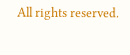All rights reserved.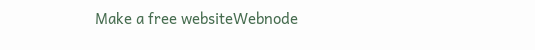Make a free websiteWebnode